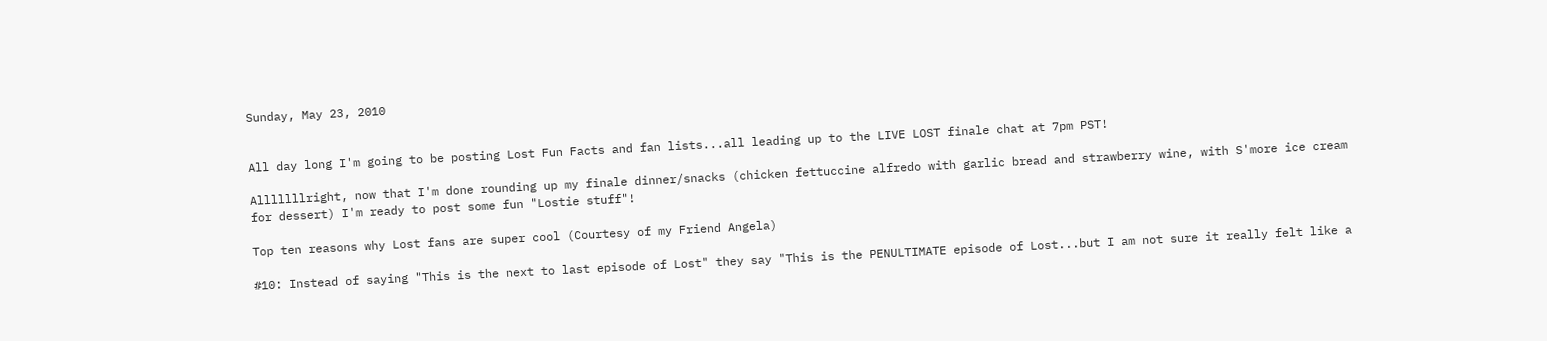Sunday, May 23, 2010


All day long I'm going to be posting Lost Fun Facts and fan lists...all leading up to the LIVE LOST finale chat at 7pm PST!

Alllllllright, now that I'm done rounding up my finale dinner/snacks (chicken fettuccine alfredo with garlic bread and strawberry wine, with S'more ice cream for dessert) I'm ready to post some fun "Lostie stuff"!

Top ten reasons why Lost fans are super cool (Courtesy of my Friend Angela)

#10: Instead of saying "This is the next to last episode of Lost" they say "This is the PENULTIMATE episode of Lost...but I am not sure it really felt like a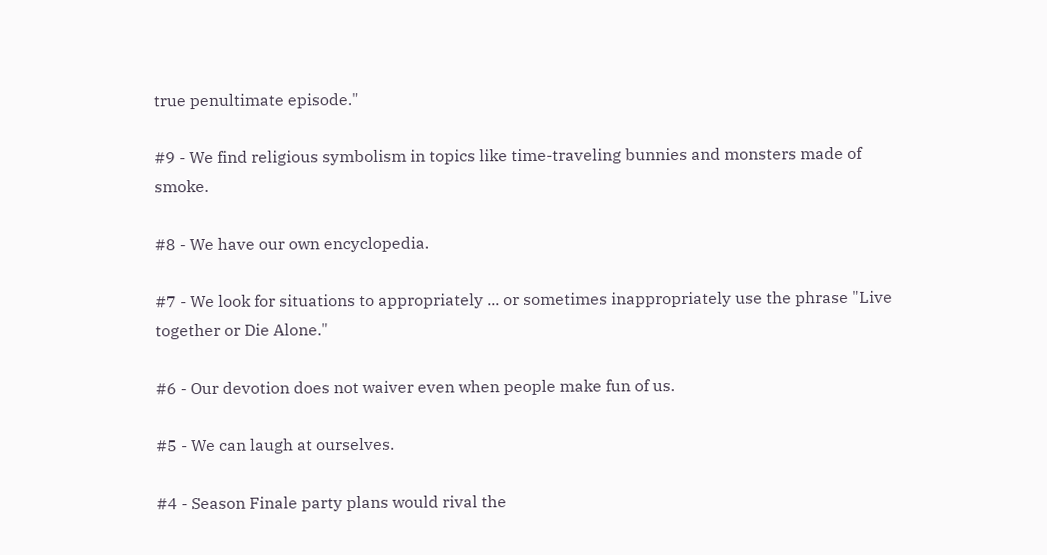true penultimate episode."

#9 - We find religious symbolism in topics like time-traveling bunnies and monsters made of smoke.

#8 - We have our own encyclopedia.

#7 - We look for situations to appropriately ... or sometimes inappropriately use the phrase "Live together or Die Alone."

#6 - Our devotion does not waiver even when people make fun of us.

#5 - We can laugh at ourselves.

#4 - Season Finale party plans would rival the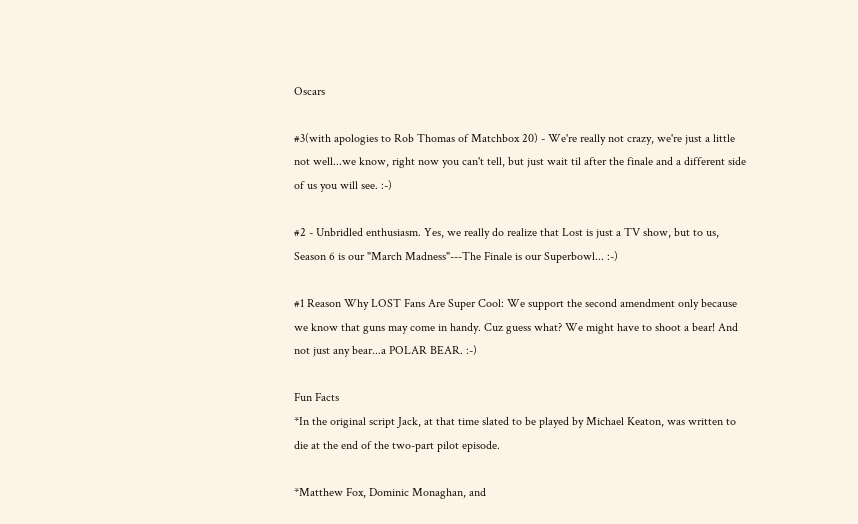Oscars

#3(with apologies to Rob Thomas of Matchbox 20) - We're really not crazy, we're just a little not well...we know, right now you can't tell, but just wait til after the finale and a different side of us you will see. :-)

#2 - Unbridled enthusiasm. Yes, we really do realize that Lost is just a TV show, but to us, Season 6 is our "March Madness"---The Finale is our Superbowl... :-)

#1 Reason Why LOST Fans Are Super Cool: We support the second amendment only because we know that guns may come in handy. Cuz guess what? We might have to shoot a bear! And not just any bear...a POLAR BEAR. :-)

Fun Facts
*In the original script Jack, at that time slated to be played by Michael Keaton, was written to die at the end of the two-part pilot episode.

*Matthew Fox, Dominic Monaghan, and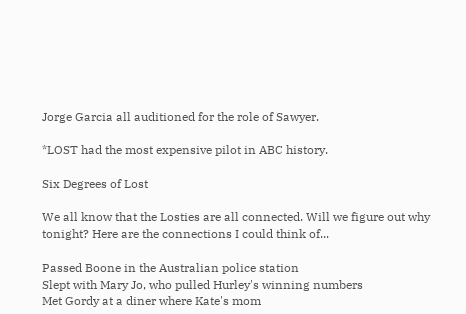Jorge Garcia all auditioned for the role of Sawyer.

*LOST had the most expensive pilot in ABC history.

Six Degrees of Lost

We all know that the Losties are all connected. Will we figure out why tonight? Here are the connections I could think of...

Passed Boone in the Australian police station
Slept with Mary Jo, who pulled Hurley's winning numbers
Met Gordy at a diner where Kate's mom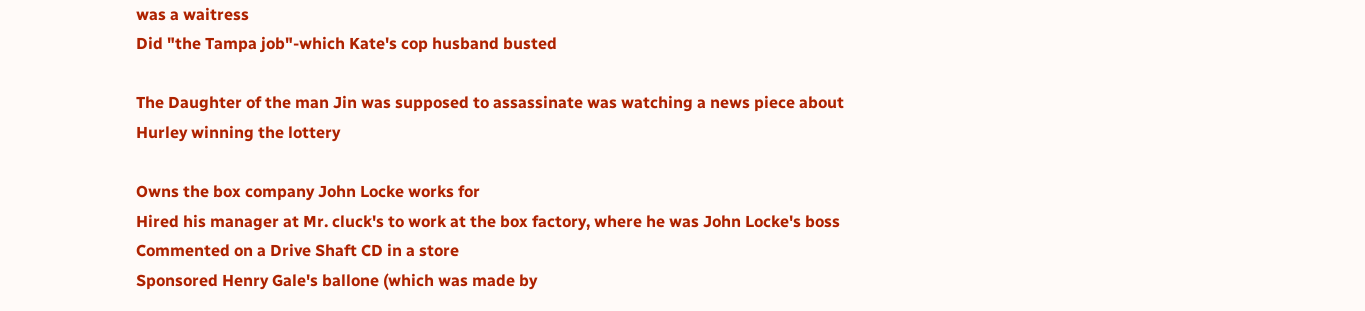was a waitress
Did "the Tampa job"-which Kate's cop husband busted

The Daughter of the man Jin was supposed to assassinate was watching a news piece about Hurley winning the lottery

Owns the box company John Locke works for
Hired his manager at Mr. cluck's to work at the box factory, where he was John Locke's boss
Commented on a Drive Shaft CD in a store
Sponsored Henry Gale's ballone (which was made by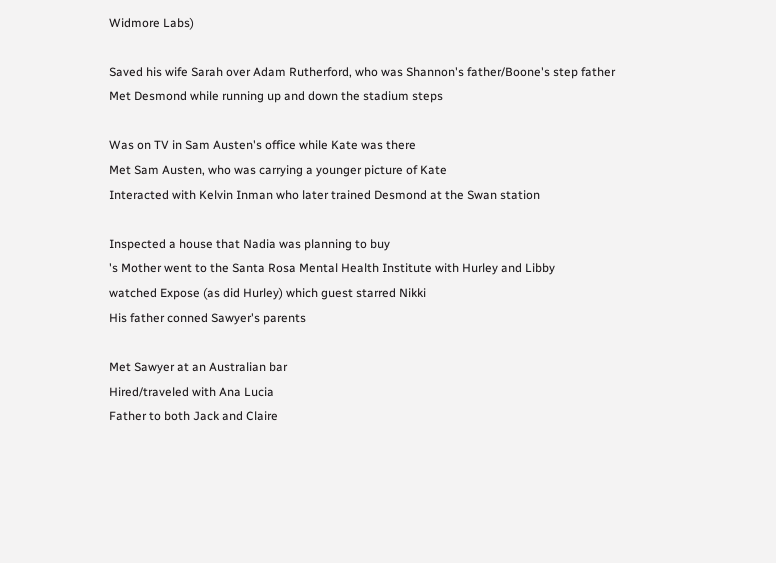Widmore Labs)

Saved his wife Sarah over Adam Rutherford, who was Shannon's father/Boone's step father
Met Desmond while running up and down the stadium steps

Was on TV in Sam Austen's office while Kate was there
Met Sam Austen, who was carrying a younger picture of Kate
Interacted with Kelvin Inman who later trained Desmond at the Swan station

Inspected a house that Nadia was planning to buy
's Mother went to the Santa Rosa Mental Health Institute with Hurley and Libby
watched Expose (as did Hurley) which guest starred Nikki
His father conned Sawyer's parents

Met Sawyer at an Australian bar
Hired/traveled with Ana Lucia
Father to both Jack and Claire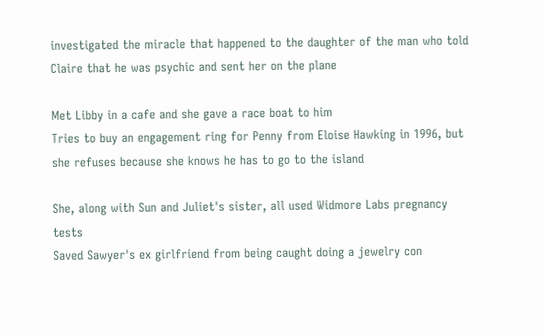investigated the miracle that happened to the daughter of the man who told Claire that he was psychic and sent her on the plane

Met Libby in a cafe and she gave a race boat to him
Tries to buy an engagement ring for Penny from Eloise Hawking in 1996, but she refuses because she knows he has to go to the island

She, along with Sun and Juliet's sister, all used Widmore Labs pregnancy tests
Saved Sawyer's ex girlfriend from being caught doing a jewelry con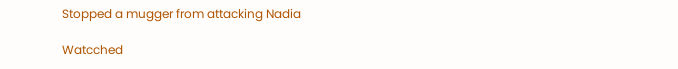Stopped a mugger from attacking Nadia

Watcched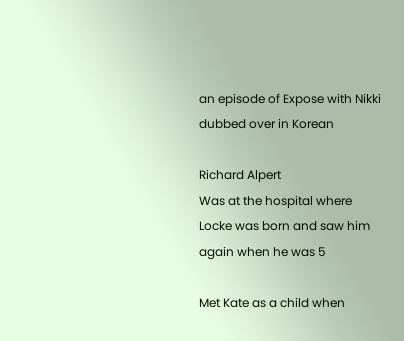an episode of Expose with Nikki dubbed over in Korean

Richard Alpert
Was at the hospital where Locke was born and saw him again when he was 5

Met Kate as a child when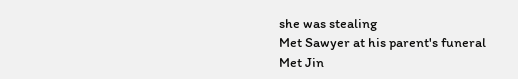she was stealing
Met Sawyer at his parent's funeral
Met Jin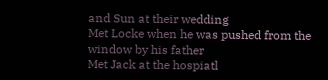and Sun at their wedding
Met Locke when he was pushed from the window by his father
Met Jack at the hospiatl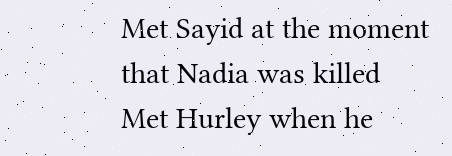Met Sayid at the moment that Nadia was killed
Met Hurley when he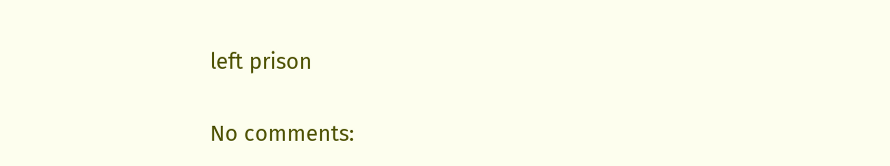left prison

No comments: